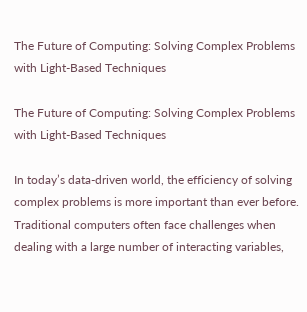The Future of Computing: Solving Complex Problems with Light-Based Techniques

The Future of Computing: Solving Complex Problems with Light-Based Techniques

In today’s data-driven world, the efficiency of solving complex problems is more important than ever before. Traditional computers often face challenges when dealing with a large number of interacting variables,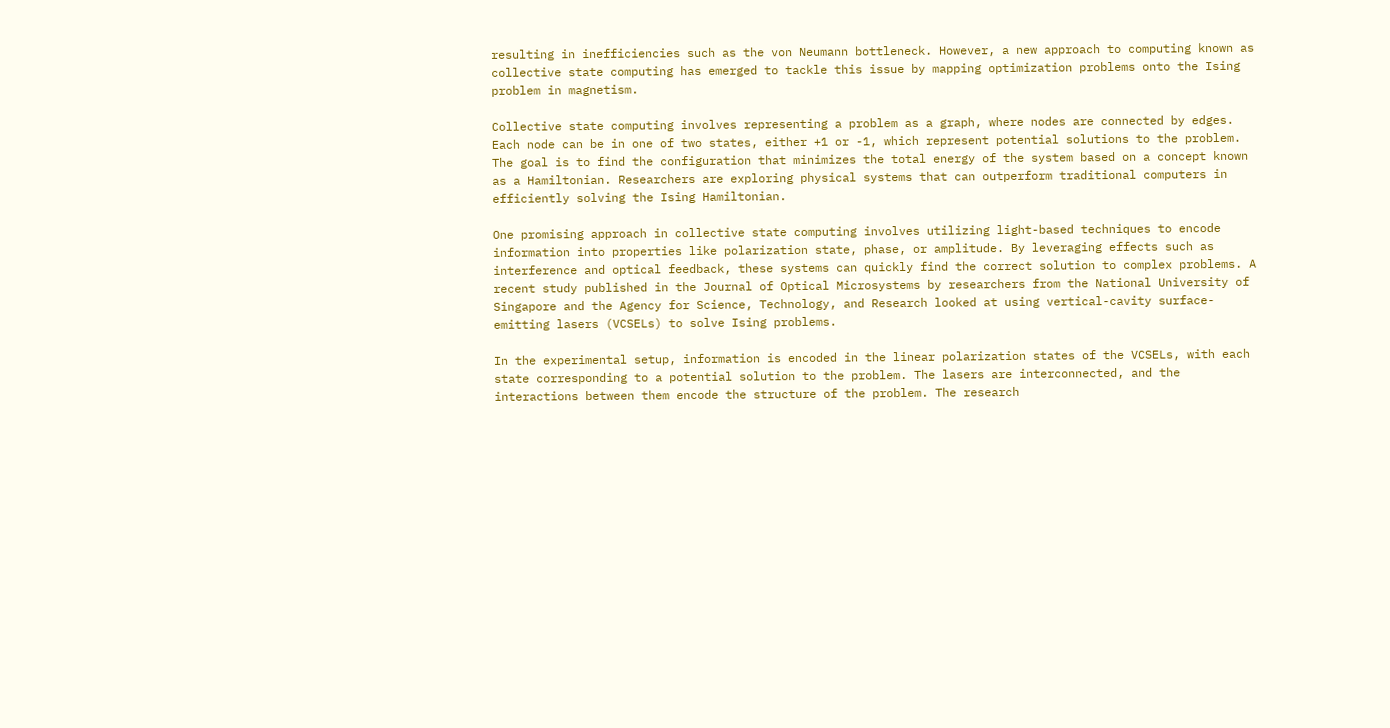resulting in inefficiencies such as the von Neumann bottleneck. However, a new approach to computing known as collective state computing has emerged to tackle this issue by mapping optimization problems onto the Ising problem in magnetism.

Collective state computing involves representing a problem as a graph, where nodes are connected by edges. Each node can be in one of two states, either +1 or -1, which represent potential solutions to the problem. The goal is to find the configuration that minimizes the total energy of the system based on a concept known as a Hamiltonian. Researchers are exploring physical systems that can outperform traditional computers in efficiently solving the Ising Hamiltonian.

One promising approach in collective state computing involves utilizing light-based techniques to encode information into properties like polarization state, phase, or amplitude. By leveraging effects such as interference and optical feedback, these systems can quickly find the correct solution to complex problems. A recent study published in the Journal of Optical Microsystems by researchers from the National University of Singapore and the Agency for Science, Technology, and Research looked at using vertical-cavity surface-emitting lasers (VCSELs) to solve Ising problems.

In the experimental setup, information is encoded in the linear polarization states of the VCSELs, with each state corresponding to a potential solution to the problem. The lasers are interconnected, and the interactions between them encode the structure of the problem. The research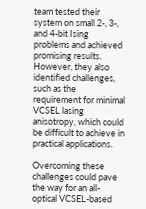team tested their system on small 2-, 3-, and 4-bit Ising problems and achieved promising results. However, they also identified challenges, such as the requirement for minimal VCSEL lasing anisotropy, which could be difficult to achieve in practical applications.

Overcoming these challenges could pave the way for an all-optical VCSEL-based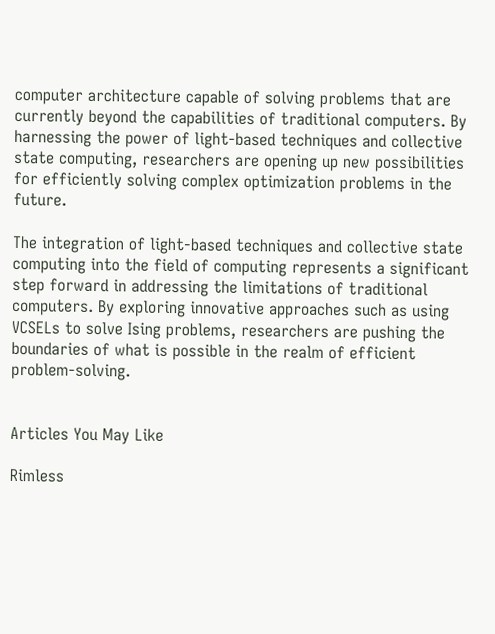computer architecture capable of solving problems that are currently beyond the capabilities of traditional computers. By harnessing the power of light-based techniques and collective state computing, researchers are opening up new possibilities for efficiently solving complex optimization problems in the future.

The integration of light-based techniques and collective state computing into the field of computing represents a significant step forward in addressing the limitations of traditional computers. By exploring innovative approaches such as using VCSELs to solve Ising problems, researchers are pushing the boundaries of what is possible in the realm of efficient problem-solving.


Articles You May Like

Rimless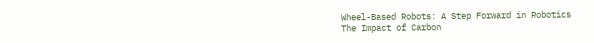Wheel-Based Robots: A Step Forward in Robotics
The Impact of Carbon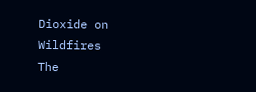Dioxide on Wildfires
The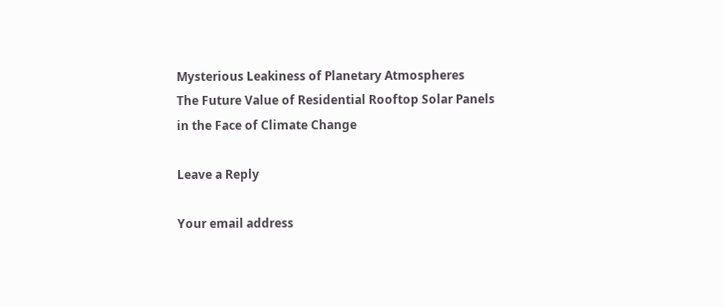Mysterious Leakiness of Planetary Atmospheres
The Future Value of Residential Rooftop Solar Panels in the Face of Climate Change

Leave a Reply

Your email address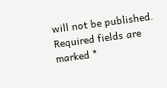will not be published. Required fields are marked *